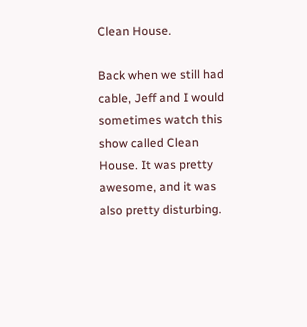Clean House.

Back when we still had cable, Jeff and I would sometimes watch this show called Clean House. It was pretty awesome, and it was also pretty disturbing.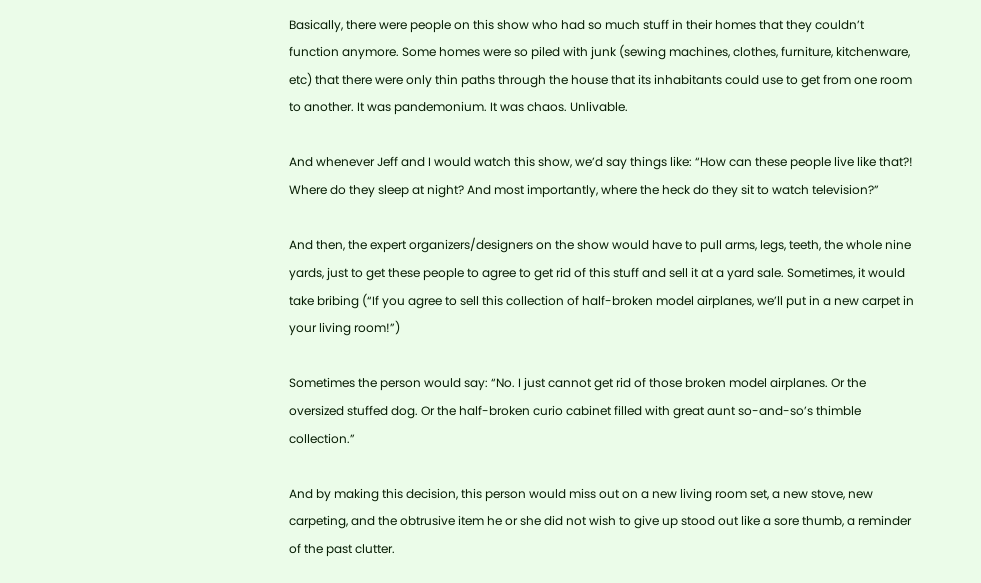Basically, there were people on this show who had so much stuff in their homes that they couldn’t function anymore. Some homes were so piled with junk (sewing machines, clothes, furniture, kitchenware, etc) that there were only thin paths through the house that its inhabitants could use to get from one room to another. It was pandemonium. It was chaos. Unlivable.

And whenever Jeff and I would watch this show, we’d say things like: “How can these people live like that?! Where do they sleep at night? And most importantly, where the heck do they sit to watch television?”

And then, the expert organizers/designers on the show would have to pull arms, legs, teeth, the whole nine yards, just to get these people to agree to get rid of this stuff and sell it at a yard sale. Sometimes, it would take bribing (“If you agree to sell this collection of half-broken model airplanes, we’ll put in a new carpet in your living room!”)

Sometimes the person would say: “No. I just cannot get rid of those broken model airplanes. Or the oversized stuffed dog. Or the half-broken curio cabinet filled with great aunt so-and-so’s thimble collection.”

And by making this decision, this person would miss out on a new living room set, a new stove, new carpeting, and the obtrusive item he or she did not wish to give up stood out like a sore thumb, a reminder of the past clutter.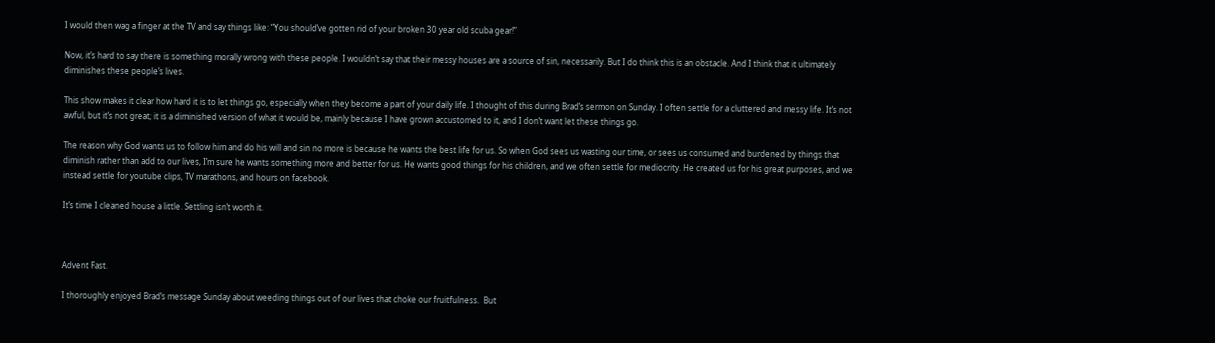I would then wag a finger at the TV and say things like: “You should’ve gotten rid of your broken 30 year old scuba gear!”

Now, it’s hard to say there is something morally wrong with these people. I wouldn’t say that their messy houses are a source of sin, necessarily. But I do think this is an obstacle. And I think that it ultimately diminishes these people’s lives.

This show makes it clear how hard it is to let things go, especially when they become a part of your daily life. I thought of this during Brad’s sermon on Sunday. I often settle for a cluttered and messy life. It’s not awful, but it’s not great; it is a diminished version of what it would be, mainly because I have grown accustomed to it, and I don’t want let these things go.

The reason why God wants us to follow him and do his will and sin no more is because he wants the best life for us. So when God sees us wasting our time, or sees us consumed and burdened by things that diminish rather than add to our lives, I’m sure he wants something more and better for us. He wants good things for his children, and we often settle for mediocrity. He created us for his great purposes, and we instead settle for youtube clips, TV marathons, and hours on facebook.

It’s time I cleaned house a little. Settling isn’t worth it.



Advent Fast.

I thoroughly enjoyed Brad’s message Sunday about weeding things out of our lives that choke our fruitfulness.  But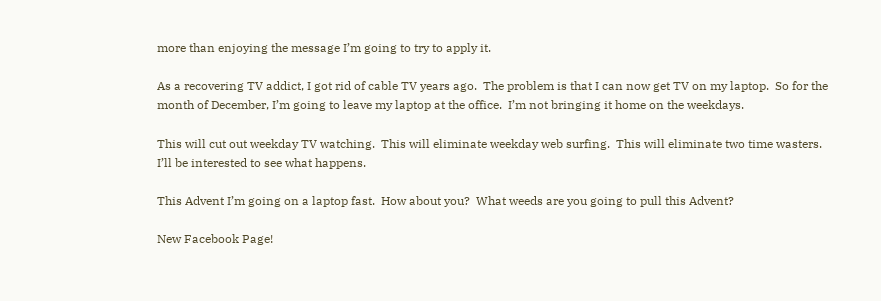more than enjoying the message I’m going to try to apply it.

As a recovering TV addict, I got rid of cable TV years ago.  The problem is that I can now get TV on my laptop.  So for the month of December, I’m going to leave my laptop at the office.  I’m not bringing it home on the weekdays.

This will cut out weekday TV watching.  This will eliminate weekday web surfing.  This will eliminate two time wasters.  I’ll be interested to see what happens.

This Advent I’m going on a laptop fast.  How about you?  What weeds are you going to pull this Advent?

New Facebook Page!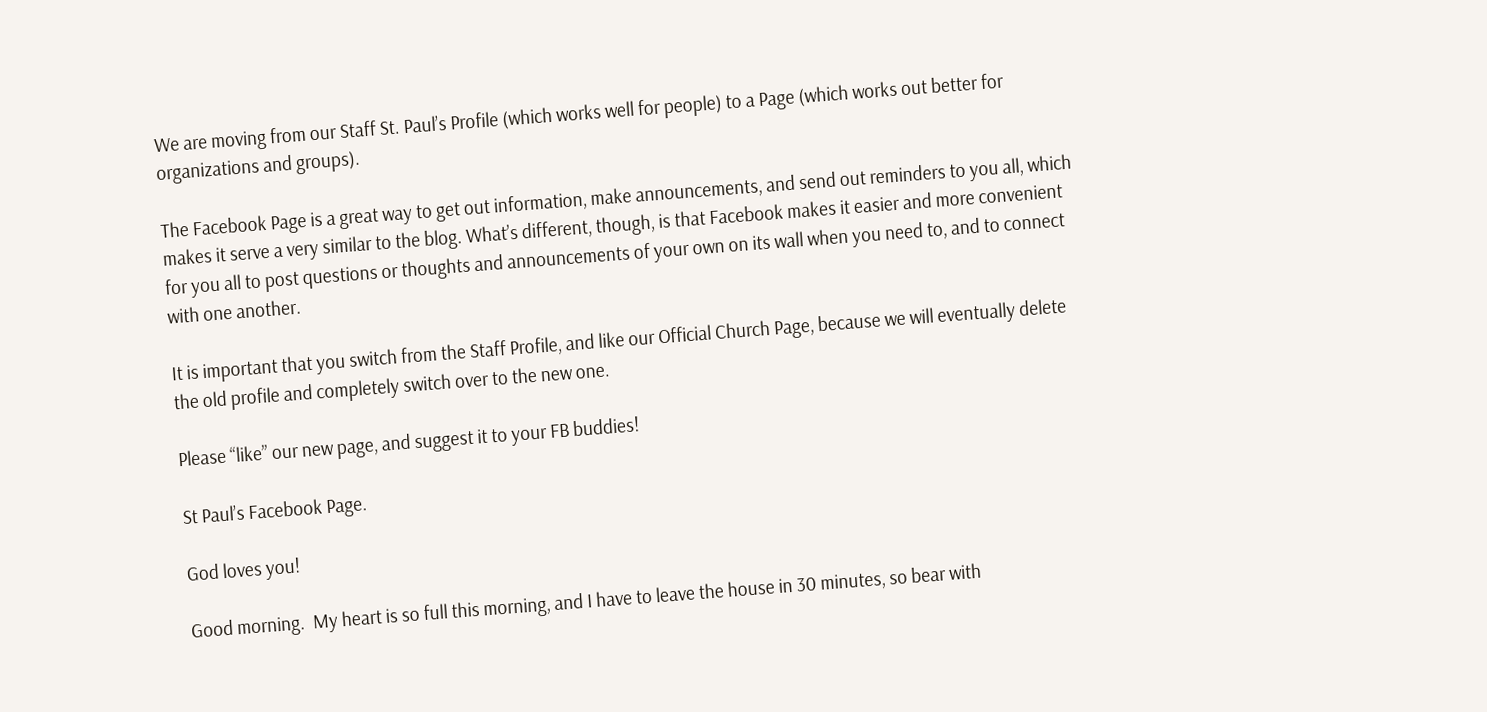We are moving from our Staff St. Paul’s Profile (which works well for people) to a Page (which works out better for organizations and groups).

The Facebook Page is a great way to get out information, make announcements, and send out reminders to you all, which makes it serve a very similar to the blog. What’s different, though, is that Facebook makes it easier and more convenient for you all to post questions or thoughts and announcements of your own on its wall when you need to, and to connect with one another.

It is important that you switch from the Staff Profile, and like our Official Church Page, because we will eventually delete the old profile and completely switch over to the new one.

Please “like” our new page, and suggest it to your FB buddies!

St Paul’s Facebook Page.

God loves you!

Good morning.  My heart is so full this morning, and I have to leave the house in 30 minutes, so bear with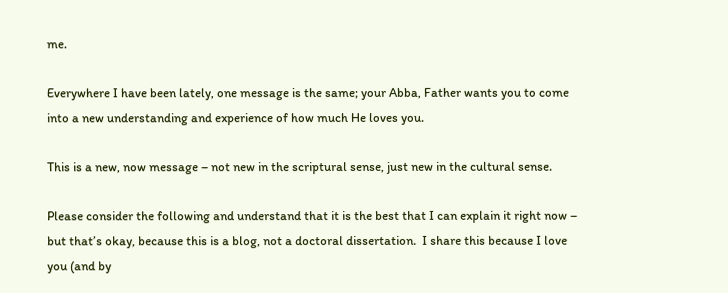me.

Everywhere I have been lately, one message is the same; your Abba, Father wants you to come into a new understanding and experience of how much He loves you.

This is a new, now message – not new in the scriptural sense, just new in the cultural sense.

Please consider the following and understand that it is the best that I can explain it right now – but that’s okay, because this is a blog, not a doctoral dissertation.  I share this because I love you (and by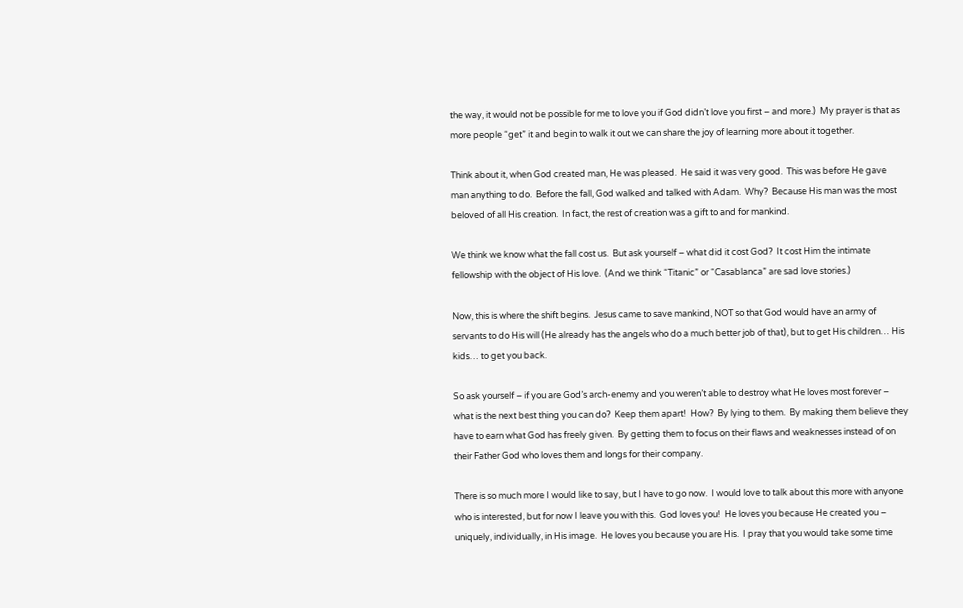the way, it would not be possible for me to love you if God didn’t love you first – and more.)  My prayer is that as more people “get” it and begin to walk it out we can share the joy of learning more about it together.

Think about it, when God created man, He was pleased.  He said it was very good.  This was before He gave man anything to do.  Before the fall, God walked and talked with Adam.  Why?  Because His man was the most beloved of all His creation.  In fact, the rest of creation was a gift to and for mankind.

We think we know what the fall cost us.  But ask yourself – what did it cost God?  It cost Him the intimate fellowship with the object of His love.  (And we think “Titanic” or “Casablanca” are sad love stories.)

Now, this is where the shift begins.  Jesus came to save mankind, NOT so that God would have an army of servants to do His will (He already has the angels who do a much better job of that), but to get His children… His kids… to get you back.

So ask yourself – if you are God’s arch-enemy and you weren’t able to destroy what He loves most forever – what is the next best thing you can do?  Keep them apart!  How?  By lying to them.  By making them believe they have to earn what God has freely given.  By getting them to focus on their flaws and weaknesses instead of on their Father God who loves them and longs for their company.

There is so much more I would like to say, but I have to go now.  I would love to talk about this more with anyone who is interested, but for now I leave you with this.  God loves you!  He loves you because He created you – uniquely, individually, in His image.  He loves you because you are His.  I pray that you would take some time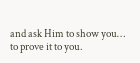and ask Him to show you… to prove it to you.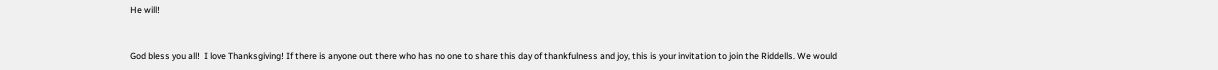He will!


God bless you all!  I love Thanksgiving! If there is anyone out there who has no one to share this day of thankfulness and joy, this is your invitation to join the Riddells. We would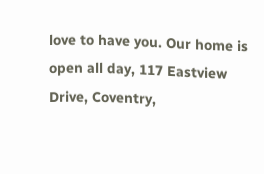love to have you. Our home is open all day, 117 Eastview Drive, Coventry,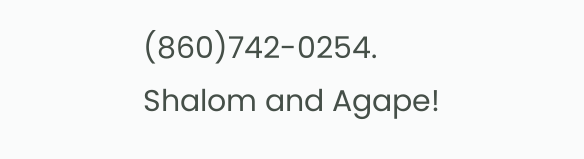(860)742-0254.  Shalom and Agape!